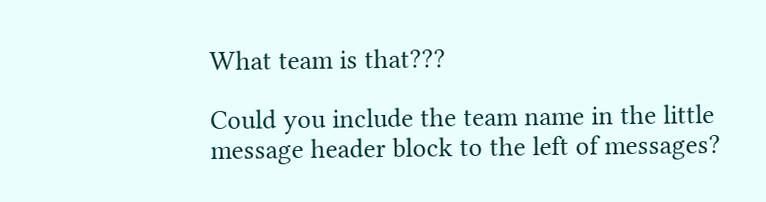What team is that???

Could you include the team name in the little message header block to the left of messages?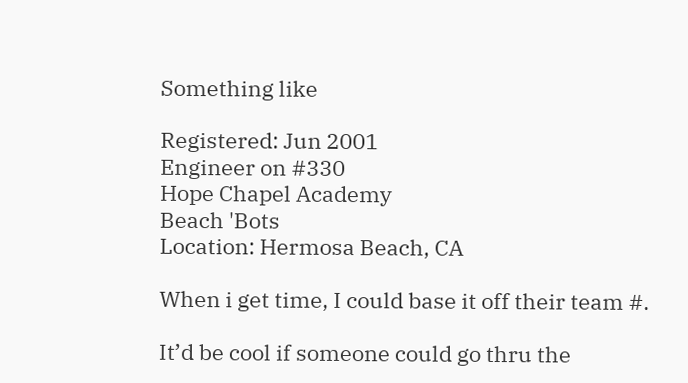Something like

Registered: Jun 2001
Engineer on #330
Hope Chapel Academy
Beach 'Bots
Location: Hermosa Beach, CA

When i get time, I could base it off their team #.

It’d be cool if someone could go thru the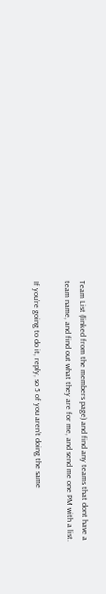Team List (linked from the members page) and find any teams that dont have a team name, and find out what they are for me, and send me one PM with a list.

If you’re going to do it, reply, so 5 of you aren’t doing the same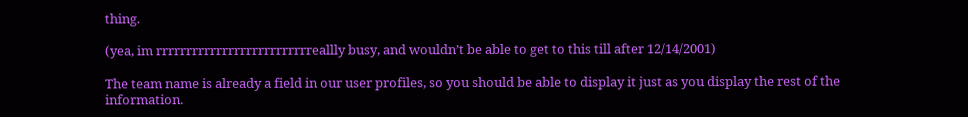thing.

(yea, im rrrrrrrrrrrrrrrrrrrrrrrrrreallly busy, and wouldn’t be able to get to this till after 12/14/2001)

The team name is already a field in our user profiles, so you should be able to display it just as you display the rest of the information.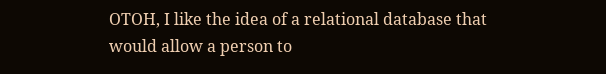OTOH, I like the idea of a relational database that would allow a person to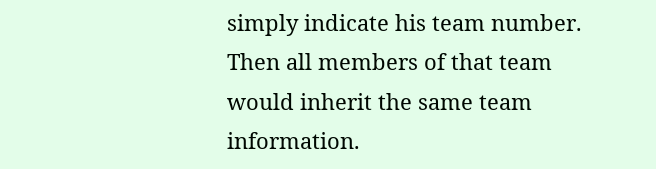simply indicate his team number. Then all members of that team would inherit the same team information.